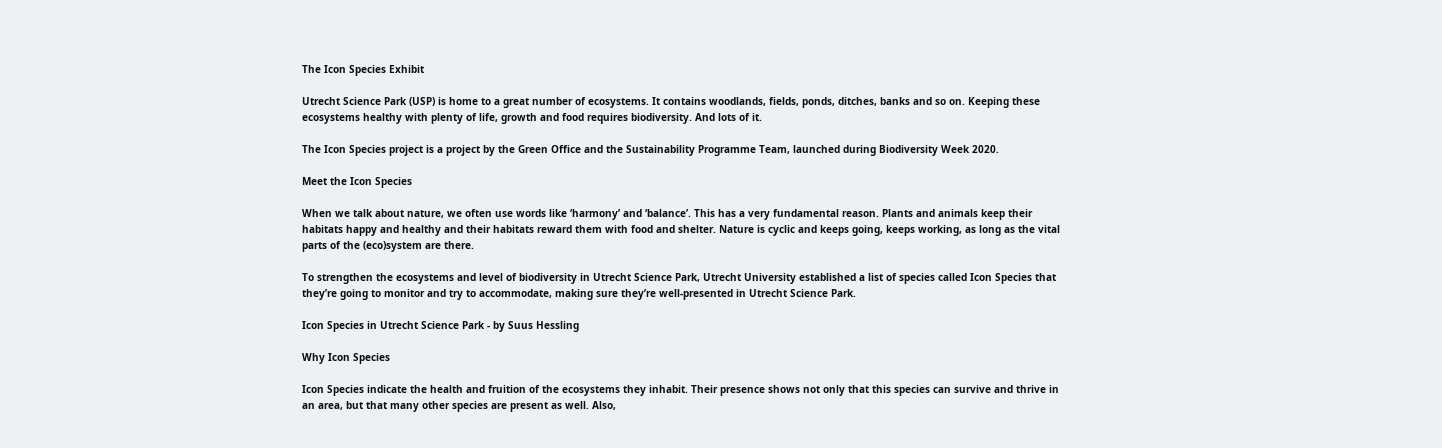The Icon Species Exhibit

Utrecht Science Park (USP) is home to a great number of ecosystems. It contains woodlands, fields, ponds, ditches, banks and so on. Keeping these ecosystems healthy with plenty of life, growth and food requires biodiversity. And lots of it.

The Icon Species project is a project by the Green Office and the Sustainability Programme Team, launched during Biodiversity Week 2020.

Meet the Icon Species

When we talk about nature, we often use words like ‘harmony’ and ‘balance’. This has a very fundamental reason. Plants and animals keep their habitats happy and healthy and their habitats reward them with food and shelter. Nature is cyclic and keeps going, keeps working, as long as the vital parts of the (eco)system are there.

To strengthen the ecosystems and level of biodiversity in Utrecht Science Park, Utrecht University established a list of species called Icon Species that they’re going to monitor and try to accommodate, making sure they’re well-presented in Utrecht Science Park.

Icon Species in Utrecht Science Park - by Suus Hessling

Why Icon Species

Icon Species indicate the health and fruition of the ecosystems they inhabit. Their presence shows not only that this species can survive and thrive in an area, but that many other species are present as well. Also,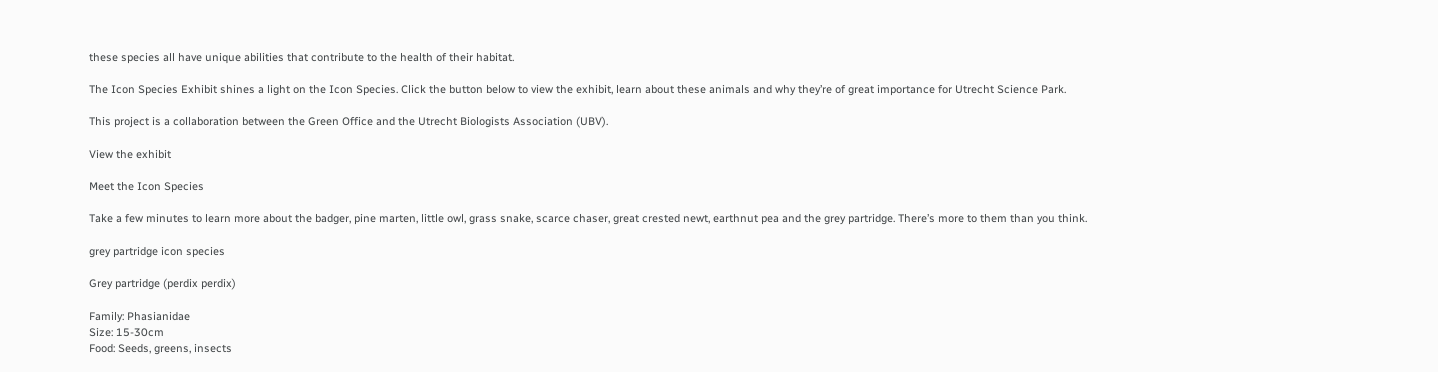these species all have unique abilities that contribute to the health of their habitat.

The Icon Species Exhibit shines a light on the Icon Species. Click the button below to view the exhibit, learn about these animals and why they’re of great importance for Utrecht Science Park.

This project is a collaboration between the Green Office and the Utrecht Biologists Association (UBV).

View the exhibit

Meet the Icon Species

Take a few minutes to learn more about the badger, pine marten, little owl, grass snake, scarce chaser, great crested newt, earthnut pea and the grey partridge. There’s more to them than you think.

grey partridge icon species

Grey partridge (perdix perdix)

Family: Phasianidae
Size: 15-30cm
Food: Seeds, greens, insects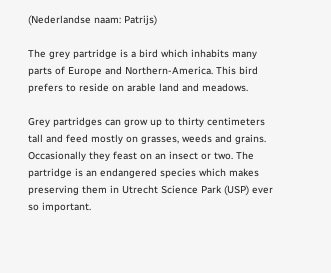(Nederlandse naam: Patrijs)

The grey partridge is a bird which inhabits many parts of Europe and Northern-America. This bird prefers to reside on arable land and meadows.

Grey partridges can grow up to thirty centimeters tall and feed mostly on grasses, weeds and grains. Occasionally they feast on an insect or two. The partridge is an endangered species which makes preserving them in Utrecht Science Park (USP) ever so important.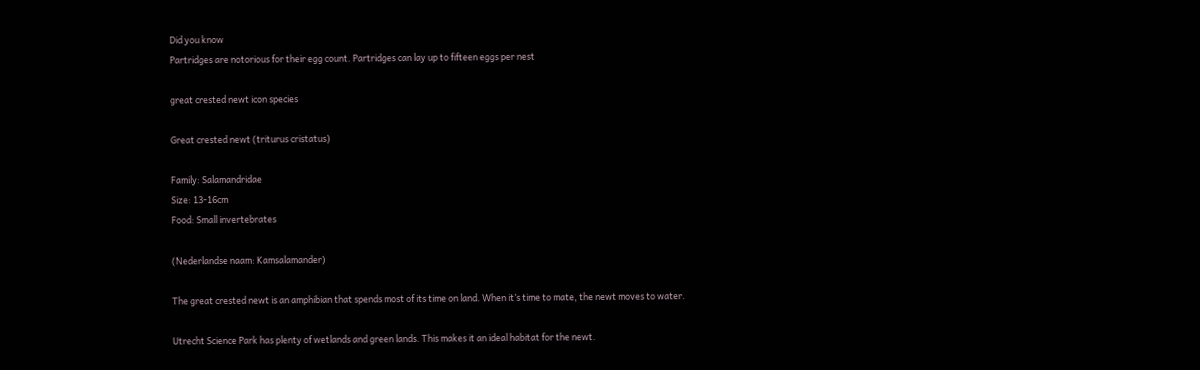Did you know
Partridges are notorious for their egg count. Partridges can lay up to fifteen eggs per nest

great crested newt icon species

Great crested newt (triturus cristatus)

Family: Salamandridae
Size: 13-16cm
Food: Small invertebrates

(Nederlandse naam: Kamsalamander)

The great crested newt is an amphibian that spends most of its time on land. When it’s time to mate, the newt moves to water.

Utrecht Science Park has plenty of wetlands and green lands. This makes it an ideal habitat for the newt.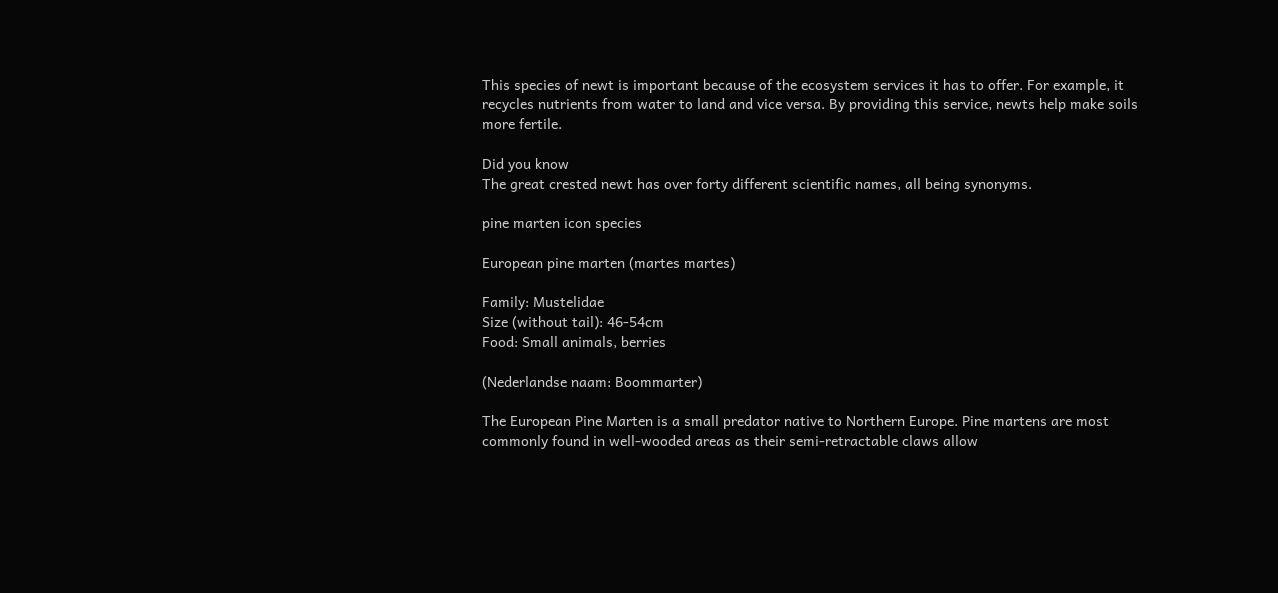This species of newt is important because of the ecosystem services it has to offer. For example, it recycles nutrients from water to land and vice versa. By providing this service, newts help make soils more fertile.

Did you know
The great crested newt has over forty different scientific names, all being synonyms.

pine marten icon species

European pine marten (martes martes)

Family: Mustelidae
Size (without tail): 46-54cm
Food: Small animals, berries

(Nederlandse naam: Boommarter)

The European Pine Marten is a small predator native to Northern Europe. Pine martens are most commonly found in well-wooded areas as their semi-retractable claws allow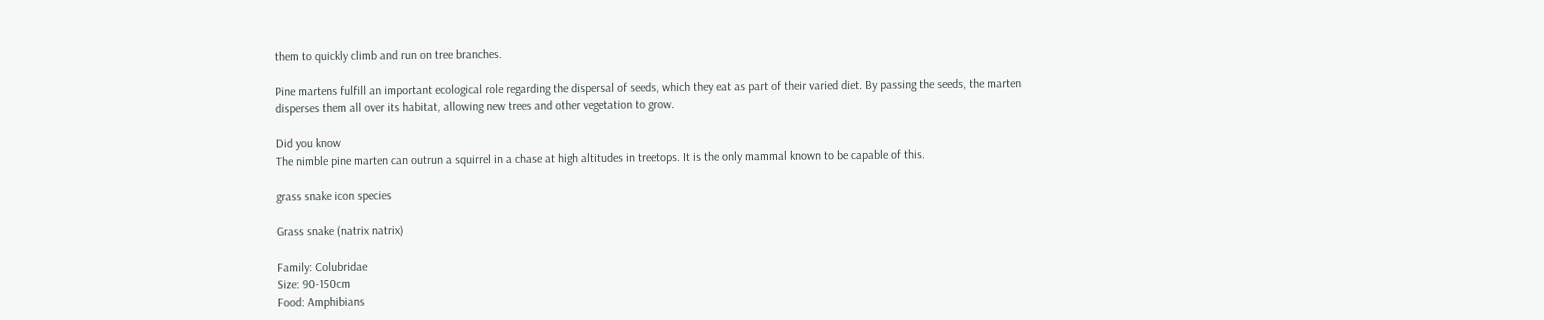them to quickly climb and run on tree branches.

Pine martens fulfill an important ecological role regarding the dispersal of seeds, which they eat as part of their varied diet. By passing the seeds, the marten disperses them all over its habitat, allowing new trees and other vegetation to grow.

Did you know
The nimble pine marten can outrun a squirrel in a chase at high altitudes in treetops. It is the only mammal known to be capable of this.

grass snake icon species

Grass snake (natrix natrix)

Family: Colubridae
Size: 90-150cm
Food: Amphibians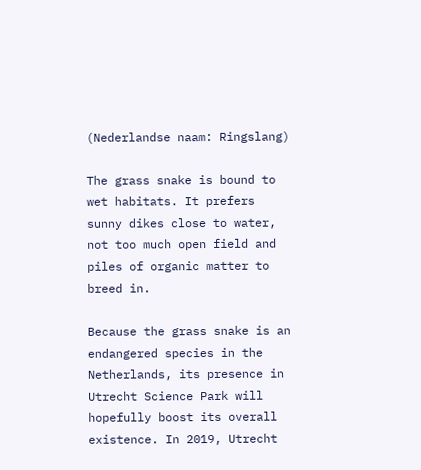(Nederlandse naam: Ringslang)

The grass snake is bound to wet habitats. It prefers sunny dikes close to water, not too much open field and piles of organic matter to breed in.

Because the grass snake is an endangered species in the Netherlands, its presence in Utrecht Science Park will hopefully boost its overall existence. In 2019, Utrecht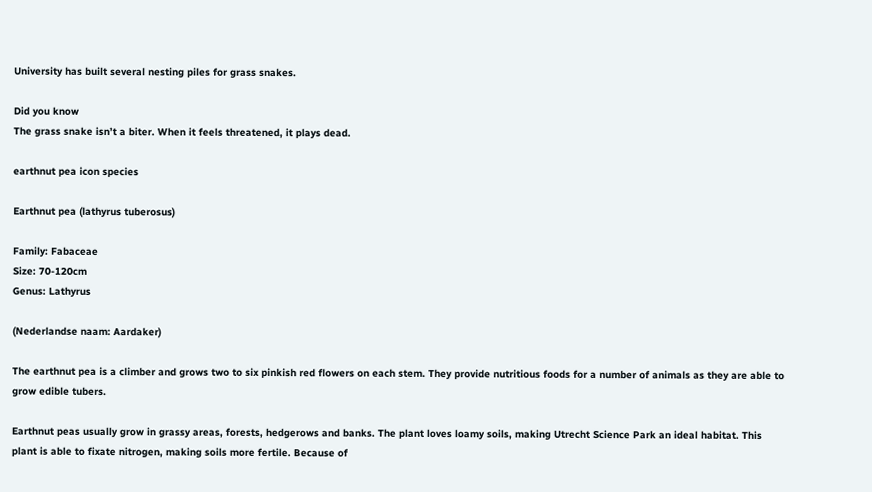University has built several nesting piles for grass snakes.

Did you know
The grass snake isn’t a biter. When it feels threatened, it plays dead.

earthnut pea icon species

Earthnut pea (lathyrus tuberosus)

Family: Fabaceae
Size: 70-120cm
Genus: Lathyrus

(Nederlandse naam: Aardaker)

The earthnut pea is a climber and grows two to six pinkish red flowers on each stem. They provide nutritious foods for a number of animals as they are able to grow edible tubers.

Earthnut peas usually grow in grassy areas, forests, hedgerows and banks. The plant loves loamy soils, making Utrecht Science Park an ideal habitat. This plant is able to fixate nitrogen, making soils more fertile. Because of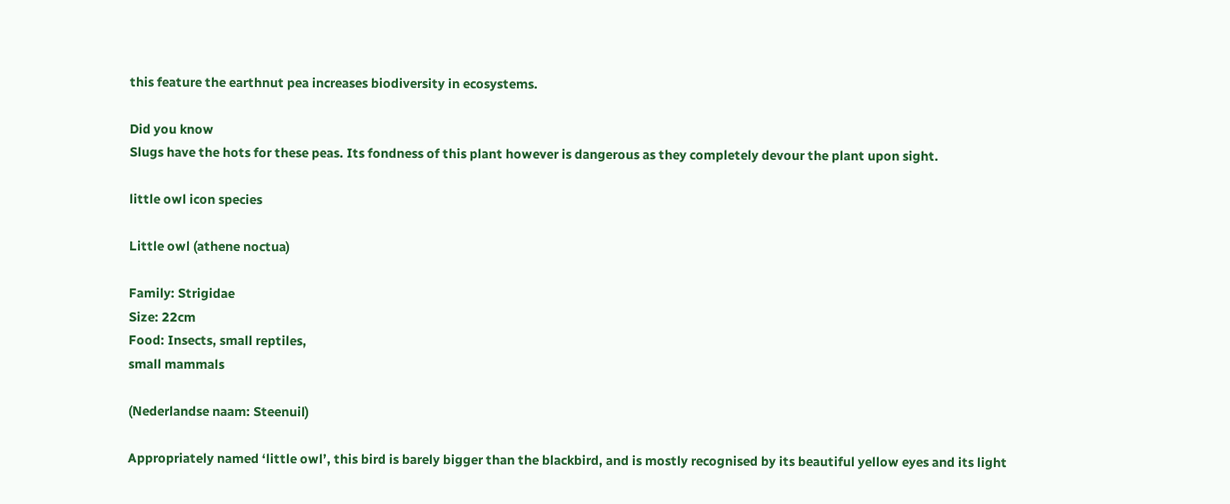this feature the earthnut pea increases biodiversity in ecosystems.

Did you know
Slugs have the hots for these peas. Its fondness of this plant however is dangerous as they completely devour the plant upon sight.

little owl icon species

Little owl (athene noctua)

Family: Strigidae
Size: 22cm
Food: Insects, small reptiles,
small mammals

(Nederlandse naam: Steenuil)

Appropriately named ‘little owl’, this bird is barely bigger than the blackbird, and is mostly recognised by its beautiful yellow eyes and its light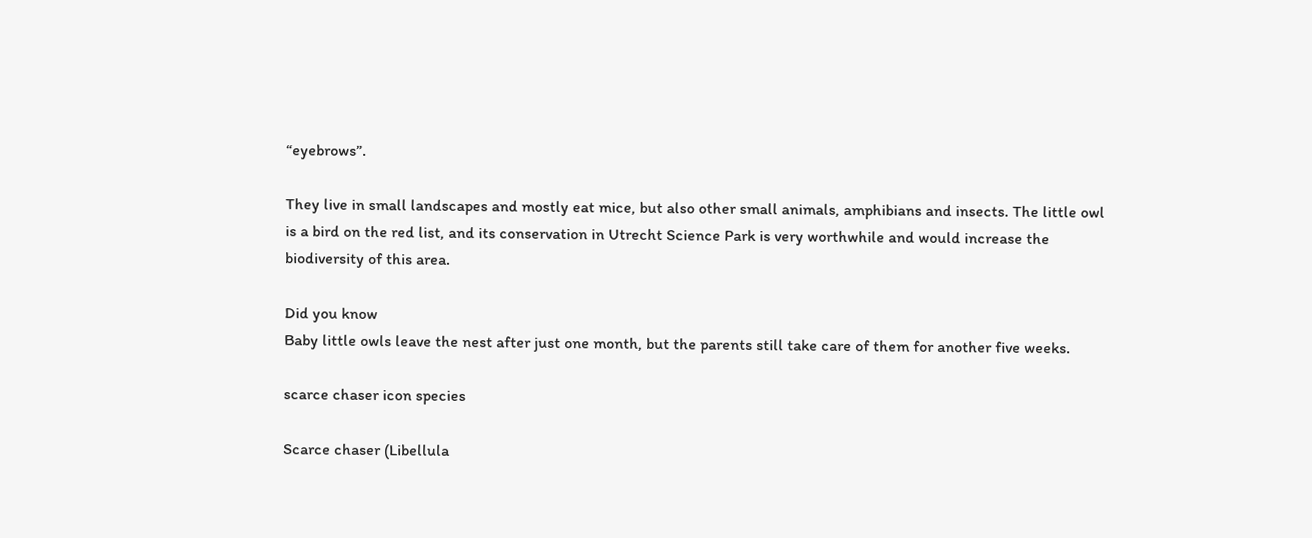“eyebrows”.

They live in small landscapes and mostly eat mice, but also other small animals, amphibians and insects. The little owl is a bird on the red list, and its conservation in Utrecht Science Park is very worthwhile and would increase the biodiversity of this area.

Did you know
Baby little owls leave the nest after just one month, but the parents still take care of them for another five weeks.

scarce chaser icon species

Scarce chaser (Libellula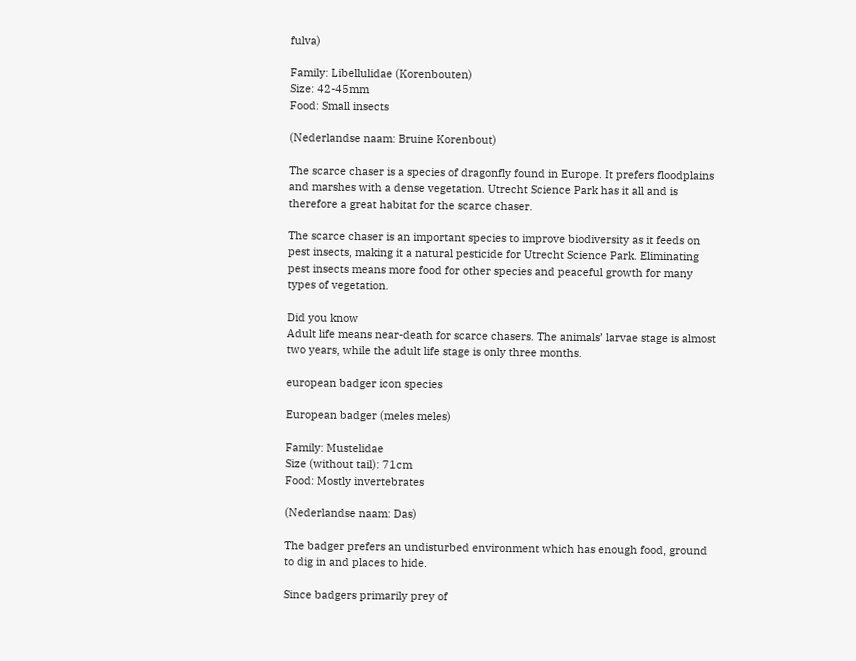fulva)

Family: Libellulidae (Korenbouten)
Size: 42-45mm
Food: Small insects

(Nederlandse naam: Bruine Korenbout)

The scarce chaser is a species of dragonfly found in Europe. It prefers floodplains and marshes with a dense vegetation. Utrecht Science Park has it all and is therefore a great habitat for the scarce chaser.

The scarce chaser is an important species to improve biodiversity as it feeds on pest insects, making it a natural pesticide for Utrecht Science Park. Eliminating pest insects means more food for other species and peaceful growth for many types of vegetation.

Did you know
Adult life means near-death for scarce chasers. The animals’ larvae stage is almost two years, while the adult life stage is only three months.

european badger icon species

European badger (meles meles)

Family: Mustelidae
Size (without tail): 71cm
Food: Mostly invertebrates

(Nederlandse naam: Das)

The badger prefers an undisturbed environment which has enough food, ground to dig in and places to hide.

Since badgers primarily prey of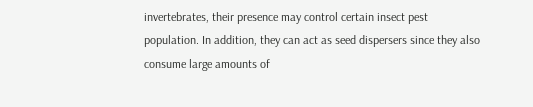invertebrates, their presence may control certain insect pest population. In addition, they can act as seed dispersers since they also consume large amounts of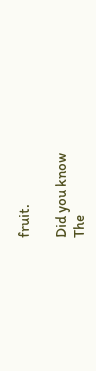fruit.

Did you know
The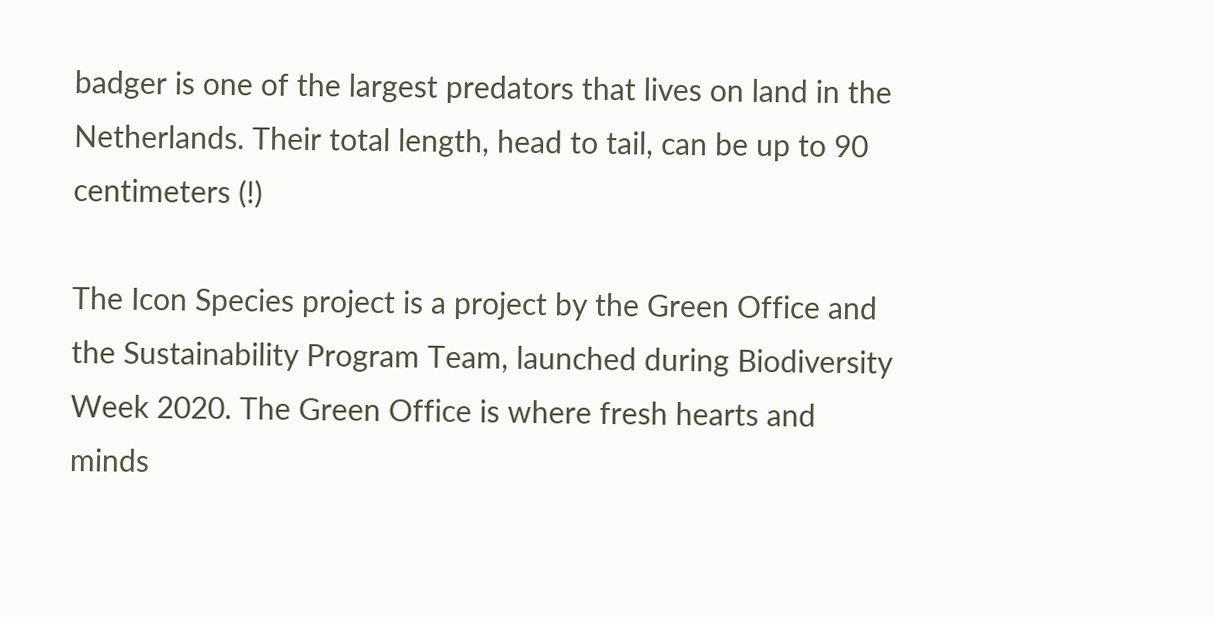badger is one of the largest predators that lives on land in the Netherlands. Their total length, head to tail, can be up to 90 centimeters (!)

The Icon Species project is a project by the Green Office and the Sustainability Program Team, launched during Biodiversity Week 2020. The Green Office is where fresh hearts and minds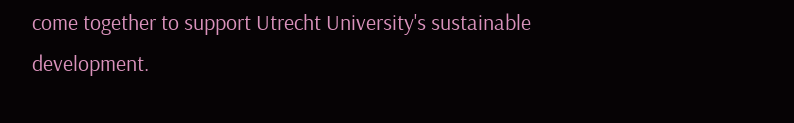come together to support Utrecht University's sustainable development.